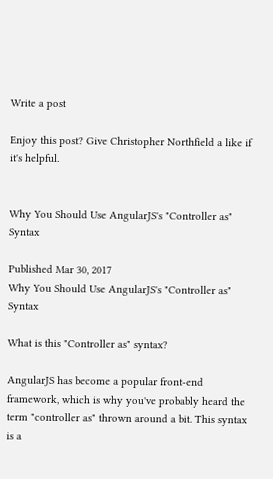Write a post

Enjoy this post? Give Christopher Northfield a like if it's helpful.


Why You Should Use AngularJS's "Controller as" Syntax

Published Mar 30, 2017
Why You Should Use AngularJS's "Controller as" Syntax

What is this "Controller as" syntax?

AngularJS has become a popular front-end framework, which is why you've probably heard the term "controller as" thrown around a bit. This syntax is a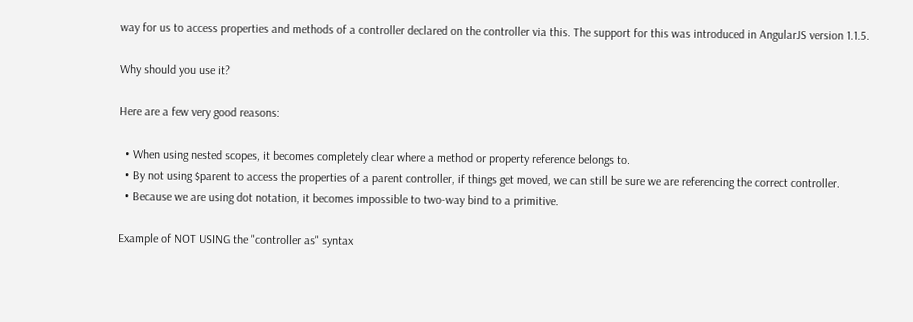way for us to access properties and methods of a controller declared on the controller via this. The support for this was introduced in AngularJS version 1.1.5.

Why should you use it?

Here are a few very good reasons:

  • When using nested scopes, it becomes completely clear where a method or property reference belongs to.
  • By not using $parent to access the properties of a parent controller, if things get moved, we can still be sure we are referencing the correct controller.
  • Because we are using dot notation, it becomes impossible to two-way bind to a primitive.

Example of NOT USING the "controller as" syntax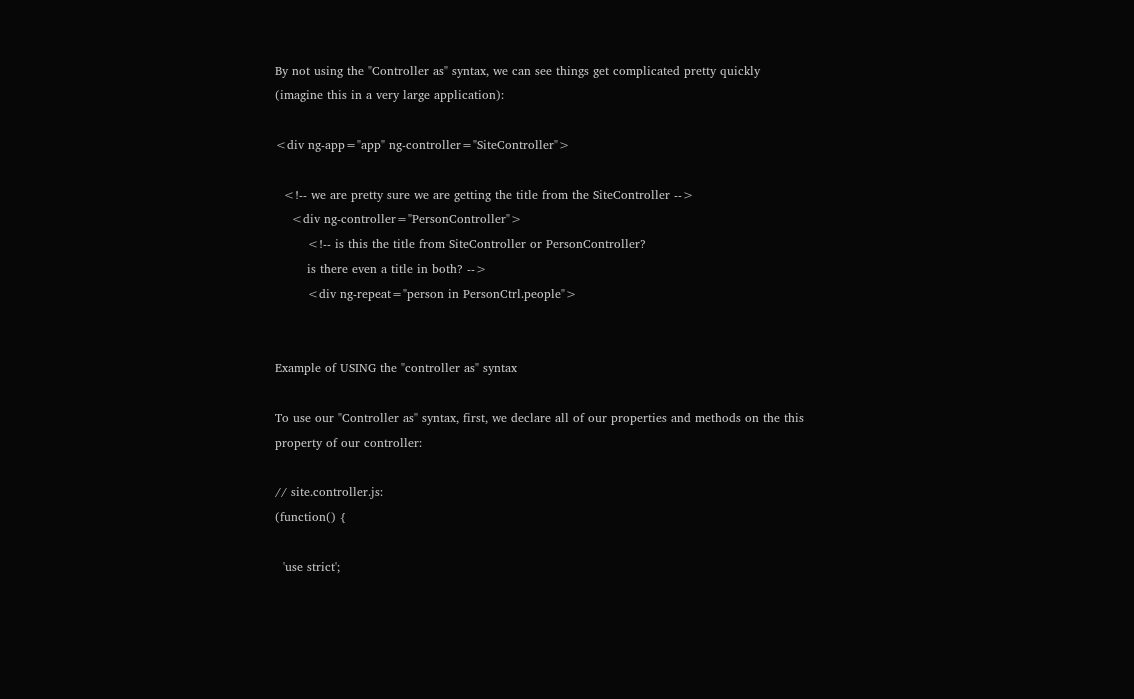By not using the "Controller as" syntax, we can see things get complicated pretty quickly (imagine this in a very large application):

<div ng-app="app" ng-controller="SiteController">

  <!-- we are pretty sure we are getting the title from the SiteController -->
    <div ng-controller="PersonController">
        <!-- is this the title from SiteController or PersonController?
        is there even a title in both? -->
        <div ng-repeat="person in PersonCtrl.people">


Example of USING the "controller as" syntax

To use our "Controller as" syntax, first, we declare all of our properties and methods on the this property of our controller:

// site.controller.js:
(function() {

  'use strict';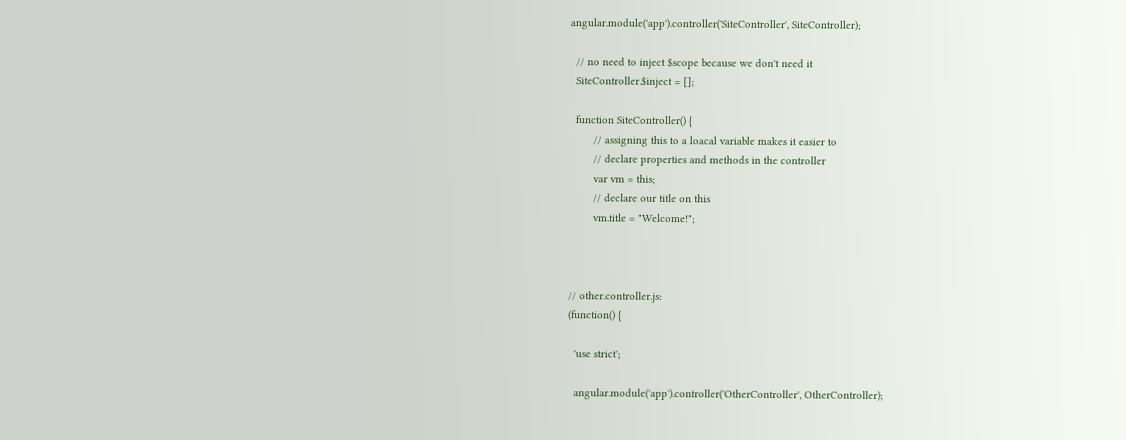angular.module('app').controller('SiteController', SiteController);

  // no need to inject $scope because we don't need it
  SiteController.$inject = [];

  function SiteController() {
        // assigning this to a loacal variable makes it easier to
        // declare properties and methods in the controller
        var vm = this;
        // declare our title on this
        vm.title = "Welcome!";



// other.controller.js:
(function() {

  'use strict';

  angular.module('app').controller('OtherController', OtherController);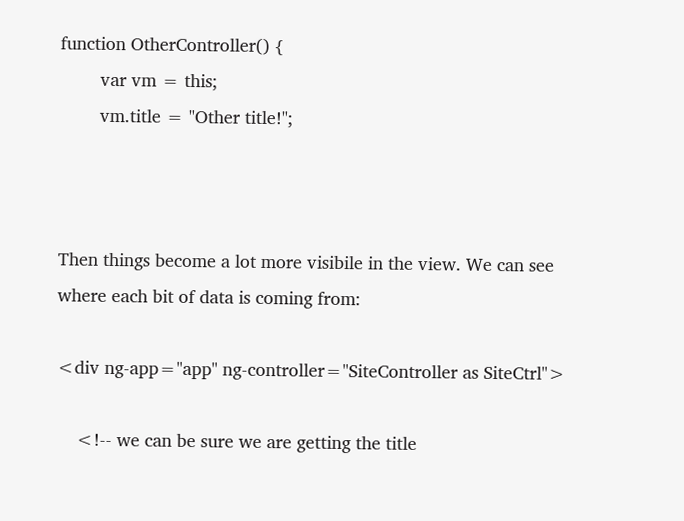function OtherController() {
        var vm = this;
        vm.title = "Other title!";



Then things become a lot more visibile in the view. We can see where each bit of data is coming from:

<div ng-app="app" ng-controller="SiteController as SiteCtrl">

    <!-- we can be sure we are getting the title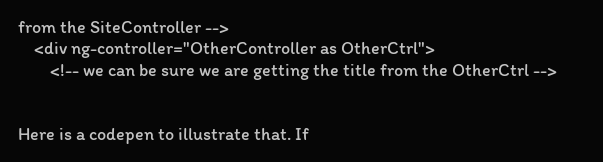from the SiteController -->
    <div ng-controller="OtherController as OtherCtrl">
        <!-- we can be sure we are getting the title from the OtherCtrl -->


Here is a codepen to illustrate that. If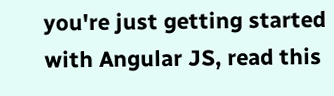you're just getting started with Angular JS, read this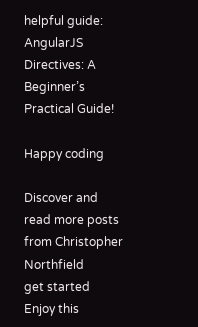helpful guide: AngularJS Directives: A Beginner’s Practical Guide!

Happy coding

Discover and read more posts from Christopher Northfield
get started
Enjoy this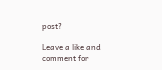post?

Leave a like and comment for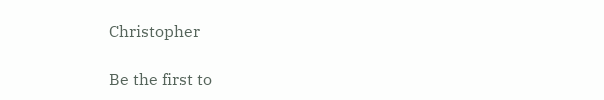Christopher

Be the first to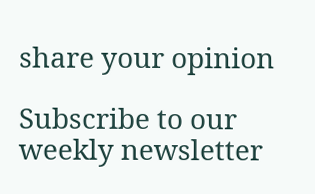share your opinion

Subscribe to our weekly newsletter